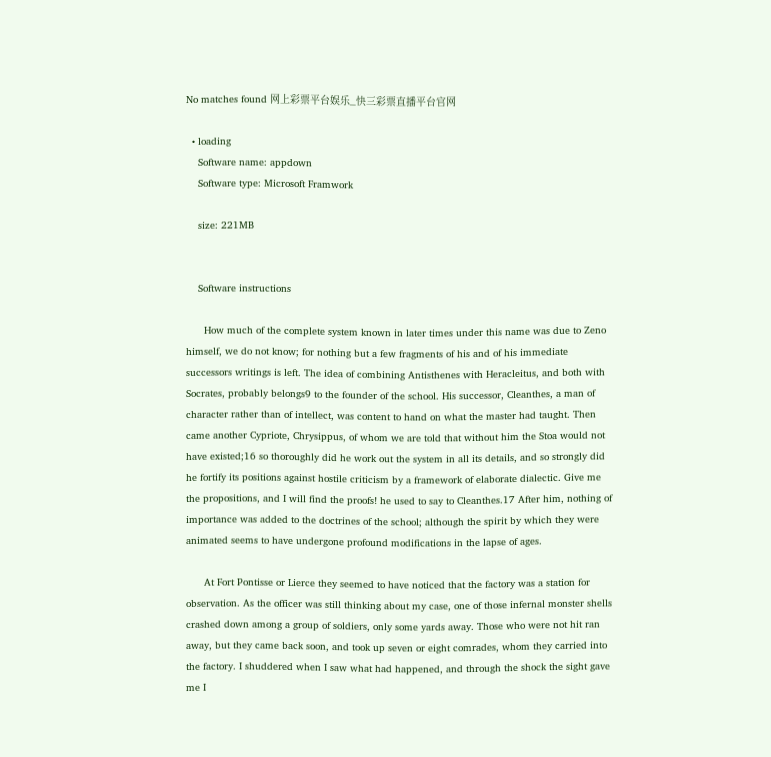No matches found 网上彩票平台娱乐_快三彩票直播平台官网

  • loading
    Software name: appdown
    Software type: Microsoft Framwork

    size: 221MB


    Software instructions

      How much of the complete system known in later times under this name was due to Zeno himself, we do not know; for nothing but a few fragments of his and of his immediate successors writings is left. The idea of combining Antisthenes with Heracleitus, and both with Socrates, probably belongs9 to the founder of the school. His successor, Cleanthes, a man of character rather than of intellect, was content to hand on what the master had taught. Then came another Cypriote, Chrysippus, of whom we are told that without him the Stoa would not have existed;16 so thoroughly did he work out the system in all its details, and so strongly did he fortify its positions against hostile criticism by a framework of elaborate dialectic. Give me the propositions, and I will find the proofs! he used to say to Cleanthes.17 After him, nothing of importance was added to the doctrines of the school; although the spirit by which they were animated seems to have undergone profound modifications in the lapse of ages.

      At Fort Pontisse or Lierce they seemed to have noticed that the factory was a station for observation. As the officer was still thinking about my case, one of those infernal monster shells crashed down among a group of soldiers, only some yards away. Those who were not hit ran away, but they came back soon, and took up seven or eight comrades, whom they carried into the factory. I shuddered when I saw what had happened, and through the shock the sight gave me I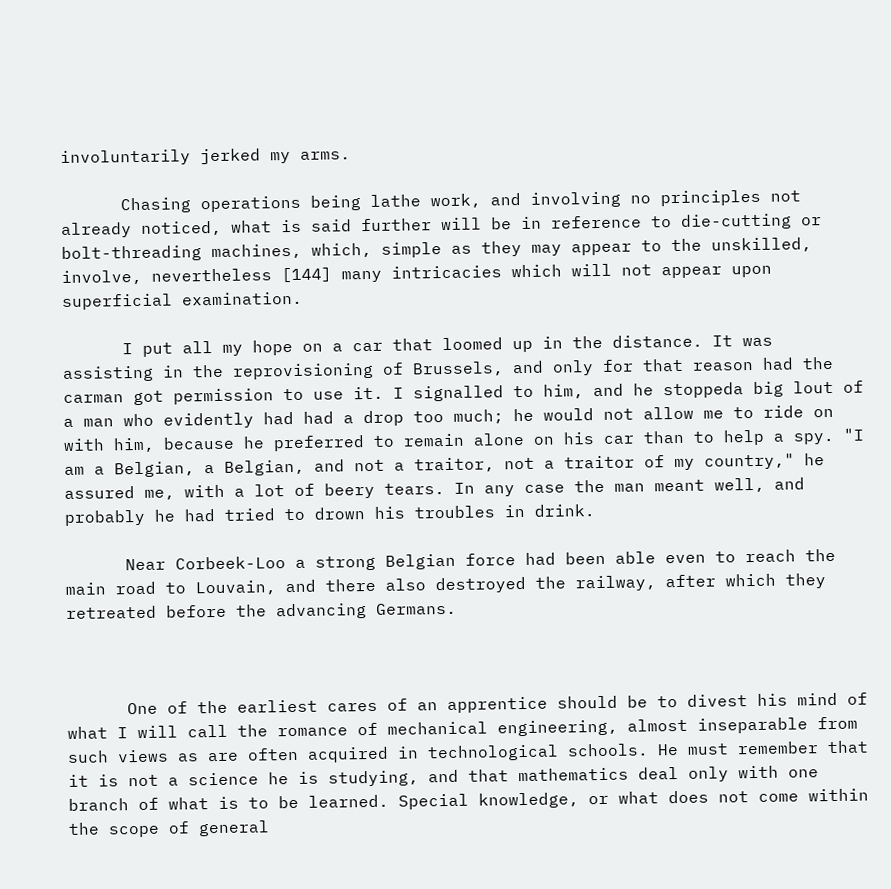involuntarily jerked my arms.

      Chasing operations being lathe work, and involving no principles not already noticed, what is said further will be in reference to die-cutting or bolt-threading machines, which, simple as they may appear to the unskilled, involve, nevertheless [144] many intricacies which will not appear upon superficial examination.

      I put all my hope on a car that loomed up in the distance. It was assisting in the reprovisioning of Brussels, and only for that reason had the carman got permission to use it. I signalled to him, and he stoppeda big lout of a man who evidently had had a drop too much; he would not allow me to ride on with him, because he preferred to remain alone on his car than to help a spy. "I am a Belgian, a Belgian, and not a traitor, not a traitor of my country," he assured me, with a lot of beery tears. In any case the man meant well, and probably he had tried to drown his troubles in drink.

      Near Corbeek-Loo a strong Belgian force had been able even to reach the main road to Louvain, and there also destroyed the railway, after which they retreated before the advancing Germans.



      One of the earliest cares of an apprentice should be to divest his mind of what I will call the romance of mechanical engineering, almost inseparable from such views as are often acquired in technological schools. He must remember that it is not a science he is studying, and that mathematics deal only with one branch of what is to be learned. Special knowledge, or what does not come within the scope of general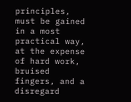principles, must be gained in a most practical way, at the expense of hard work, bruised fingers, and a disregard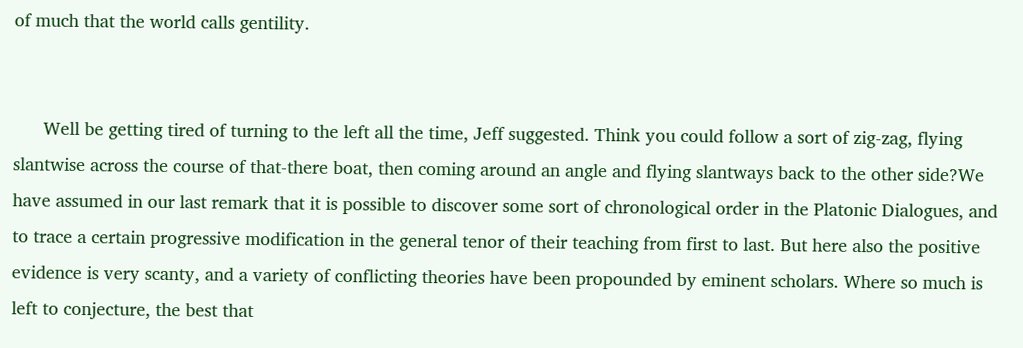of much that the world calls gentility.


      Well be getting tired of turning to the left all the time, Jeff suggested. Think you could follow a sort of zig-zag, flying slantwise across the course of that-there boat, then coming around an angle and flying slantways back to the other side?We have assumed in our last remark that it is possible to discover some sort of chronological order in the Platonic Dialogues, and to trace a certain progressive modification in the general tenor of their teaching from first to last. But here also the positive evidence is very scanty, and a variety of conflicting theories have been propounded by eminent scholars. Where so much is left to conjecture, the best that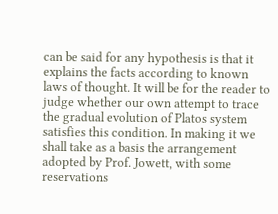can be said for any hypothesis is that it explains the facts according to known laws of thought. It will be for the reader to judge whether our own attempt to trace the gradual evolution of Platos system satisfies this condition. In making it we shall take as a basis the arrangement adopted by Prof. Jowett, with some reservations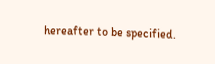hereafter to be specified.